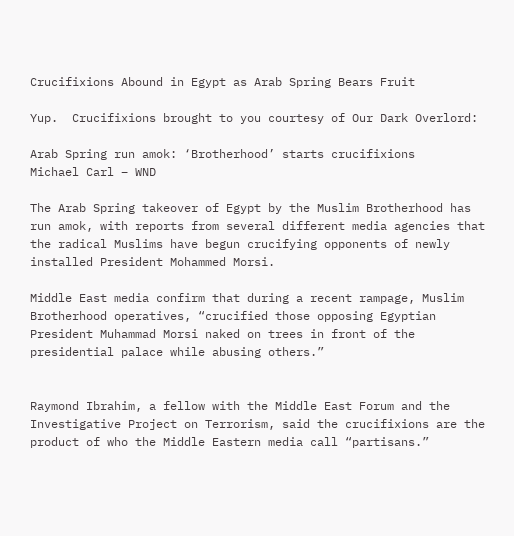Crucifixions Abound in Egypt as Arab Spring Bears Fruit

Yup.  Crucifixions brought to you courtesy of Our Dark Overlord:

Arab Spring run amok: ‘Brotherhood’ starts crucifixions
Michael Carl – WND

The Arab Spring takeover of Egypt by the Muslim Brotherhood has run amok, with reports from several different media agencies that the radical Muslims have begun crucifying opponents of newly installed President Mohammed Morsi.

Middle East media confirm that during a recent rampage, Muslim Brotherhood operatives, “crucified those opposing Egyptian President Muhammad Morsi naked on trees in front of the presidential palace while abusing others.”


Raymond Ibrahim, a fellow with the Middle East Forum and the Investigative Project on Terrorism, said the crucifixions are the product of who the Middle Eastern media call “partisans.”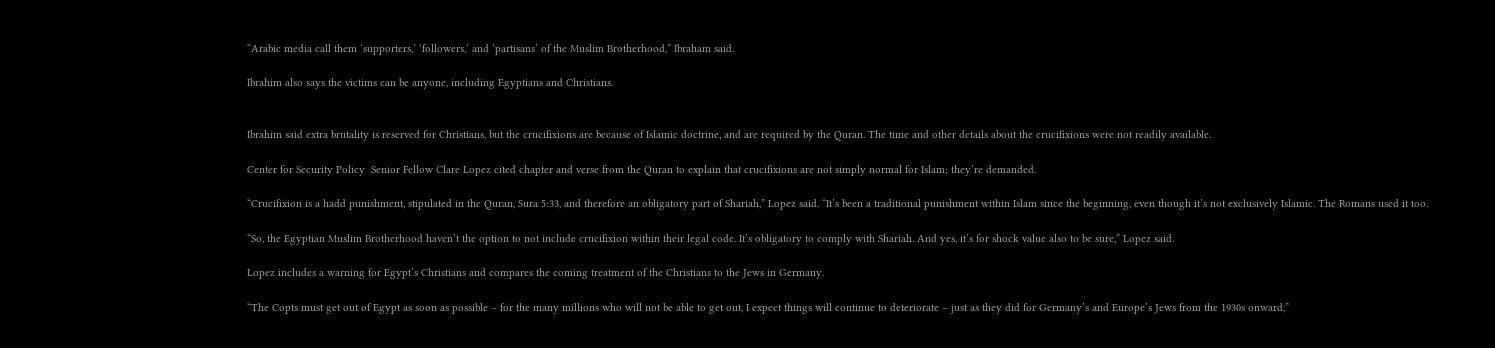“Arabic media call them ‘supporters,’ ‘followers,’ and ‘partisans’ of the Muslim Brotherhood,” Ibraham said.

Ibrahim also says the victims can be anyone, including Egyptians and Christians.


Ibrahim said extra brutality is reserved for Christians, but the crucifixions are because of Islamic doctrine, and are required by the Quran. The time and other details about the crucifixions were not readily available.

Center for Security Policy  Senior Fellow Clare Lopez cited chapter and verse from the Quran to explain that crucifixions are not simply normal for Islam; they’re demanded.

“Crucifixion is a hadd punishment, stipulated in the Quran, Sura 5:33, and therefore an obligatory part of Shariah,” Lopez said. “It’s been a traditional punishment within Islam since the beginning, even though it’s not exclusively Islamic. The Romans used it too.

“So, the Egyptian Muslim Brotherhood haven’t the option to not include crucifixion within their legal code. It’s obligatory to comply with Shariah. And yes, it’s for shock value also to be sure,” Lopez said.

Lopez includes a warning for Egypt’s Christians and compares the coming treatment of the Christians to the Jews in Germany.

“The Copts must get out of Egypt as soon as possible – for the many millions who will not be able to get out, I expect things will continue to deteriorate – just as they did for Germany’s and Europe’s Jews from the 1930s onward,”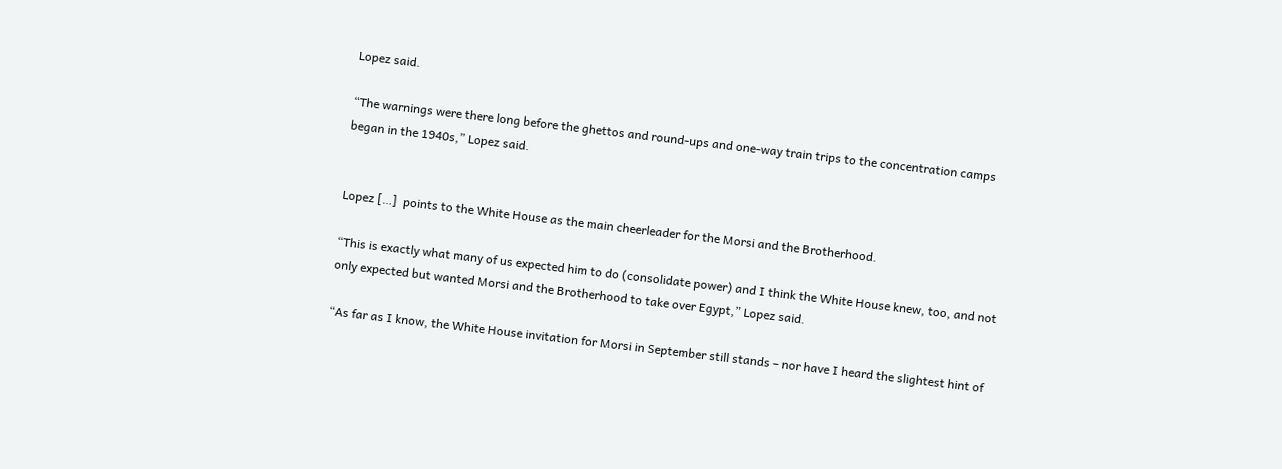Lopez said.

“The warnings were there long before the ghettos and round-ups and one-way train trips to the concentration camps began in the 1940s,” Lopez said.


Lopez […]  points to the White House as the main cheerleader for the Morsi and the Brotherhood.

“This is exactly what many of us expected him to do (consolidate power) and I think the White House knew, too, and not only expected but wanted Morsi and the Brotherhood to take over Egypt,” Lopez said.

“As far as I know, the White House invitation for Morsi in September still stands – nor have I heard the slightest hint of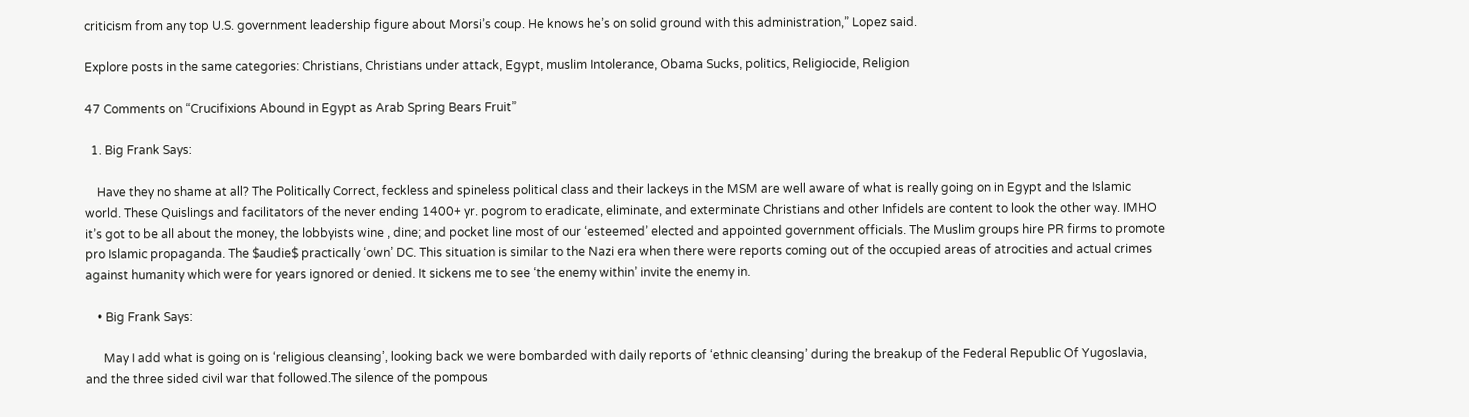criticism from any top U.S. government leadership figure about Morsi’s coup. He knows he’s on solid ground with this administration,” Lopez said.

Explore posts in the same categories: Christians, Christians under attack, Egypt, muslim Intolerance, Obama Sucks, politics, Religiocide, Religion

47 Comments on “Crucifixions Abound in Egypt as Arab Spring Bears Fruit”

  1. Big Frank Says:

    Have they no shame at all? The Politically Correct, feckless and spineless political class and their lackeys in the MSM are well aware of what is really going on in Egypt and the Islamic world. These Quislings and facilitators of the never ending 1400+ yr. pogrom to eradicate, eliminate, and exterminate Christians and other Infidels are content to look the other way. IMHO it’s got to be all about the money, the lobbyists wine , dine; and pocket line most of our ‘esteemed’ elected and appointed government officials. The Muslim groups hire PR firms to promote pro Islamic propaganda. The $audie$ practically ‘own’ DC. This situation is similar to the Nazi era when there were reports coming out of the occupied areas of atrocities and actual crimes against humanity which were for years ignored or denied. It sickens me to see ‘the enemy within’ invite the enemy in.

    • Big Frank Says:

      May I add what is going on is ‘religious cleansing’, looking back we were bombarded with daily reports of ‘ethnic cleansing’ during the breakup of the Federal Republic Of Yugoslavia, and the three sided civil war that followed.The silence of the pompous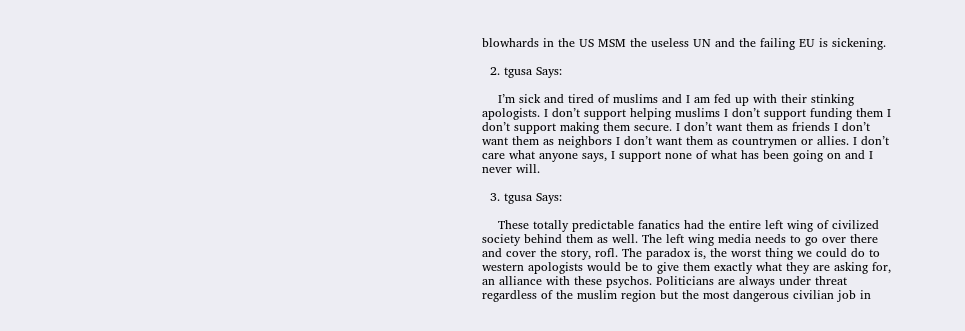blowhards in the US MSM the useless UN and the failing EU is sickening.

  2. tgusa Says:

    I’m sick and tired of muslims and I am fed up with their stinking apologists. I don’t support helping muslims I don’t support funding them I don’t support making them secure. I don’t want them as friends I don’t want them as neighbors I don’t want them as countrymen or allies. I don’t care what anyone says, I support none of what has been going on and I never will.

  3. tgusa Says:

    These totally predictable fanatics had the entire left wing of civilized society behind them as well. The left wing media needs to go over there and cover the story, rofl. The paradox is, the worst thing we could do to western apologists would be to give them exactly what they are asking for, an alliance with these psychos. Politicians are always under threat regardless of the muslim region but the most dangerous civilian job in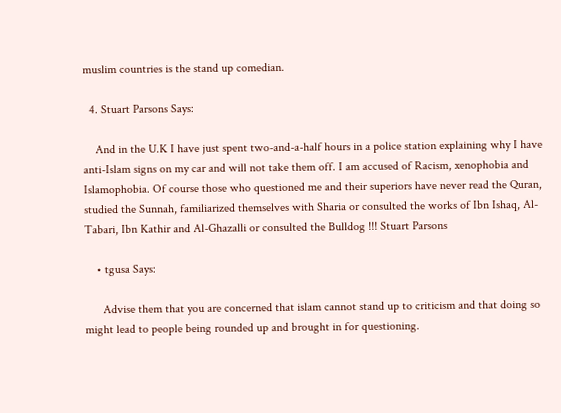muslim countries is the stand up comedian.

  4. Stuart Parsons Says:

    And in the U.K I have just spent two-and-a-half hours in a police station explaining why I have anti-Islam signs on my car and will not take them off. I am accused of Racism, xenophobia and Islamophobia. Of course those who questioned me and their superiors have never read the Quran, studied the Sunnah, familiarized themselves with Sharia or consulted the works of Ibn Ishaq, Al-Tabari, Ibn Kathir and Al-Ghazalli or consulted the Bulldog !!! Stuart Parsons

    • tgusa Says:

      Advise them that you are concerned that islam cannot stand up to criticism and that doing so might lead to people being rounded up and brought in for questioning.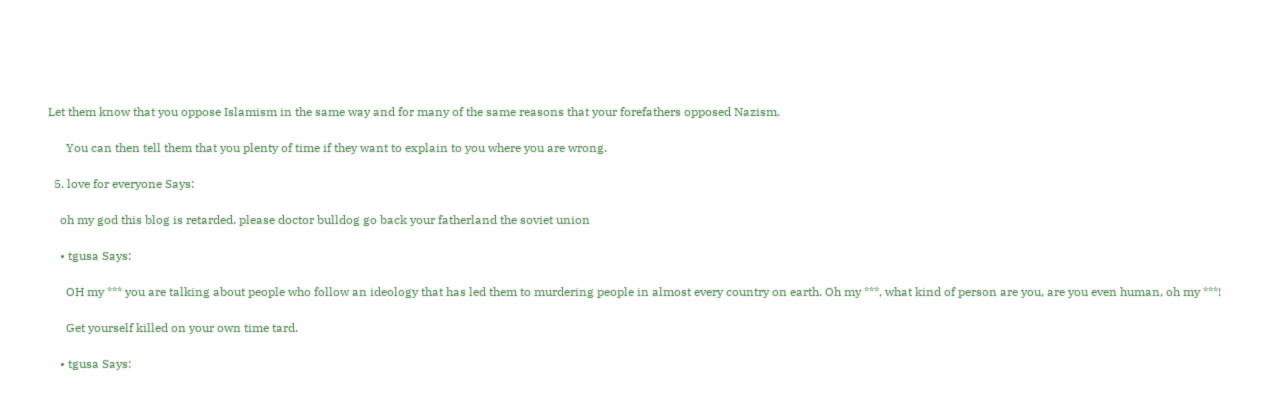Let them know that you oppose Islamism in the same way and for many of the same reasons that your forefathers opposed Nazism.

      You can then tell them that you plenty of time if they want to explain to you where you are wrong.

  5. love for everyone Says:

    oh my god this blog is retarded. please doctor bulldog go back your fatherland the soviet union

    • tgusa Says:

      OH my *** you are talking about people who follow an ideology that has led them to murdering people in almost every country on earth. Oh my ***, what kind of person are you, are you even human, oh my ***!

      Get yourself killed on your own time tard.

    • tgusa Says: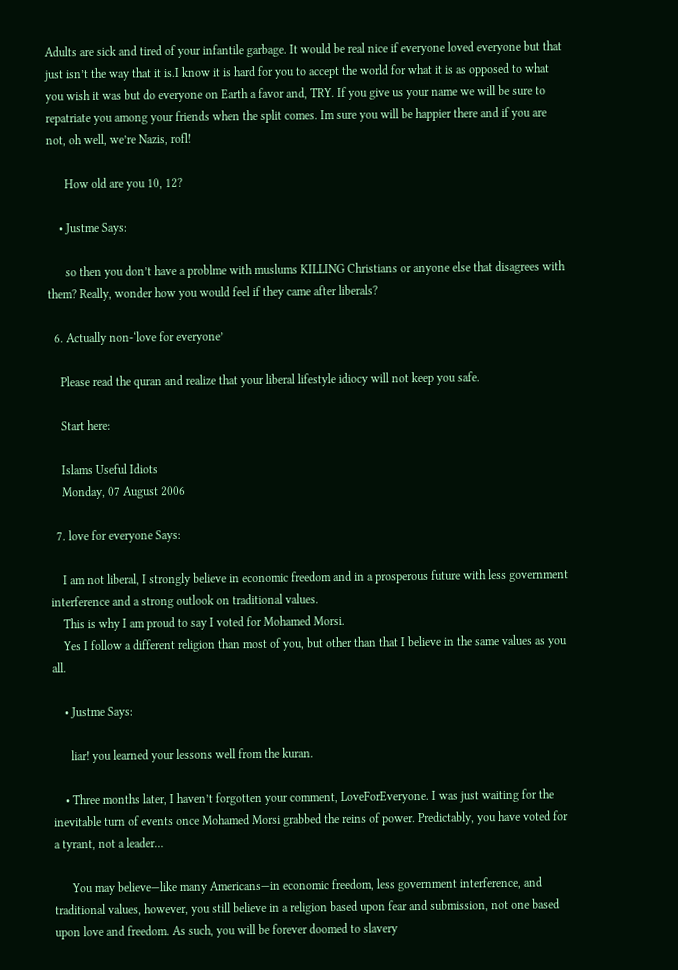Adults are sick and tired of your infantile garbage. It would be real nice if everyone loved everyone but that just isn’t the way that it is.I know it is hard for you to accept the world for what it is as opposed to what you wish it was but do everyone on Earth a favor and, TRY. If you give us your name we will be sure to repatriate you among your friends when the split comes. Im sure you will be happier there and if you are not, oh well, we’re Nazis, rofl!

      How old are you 10, 12?

    • Justme Says:

      so then you don’t have a problme with muslums KILLING Christians or anyone else that disagrees with them? Really, wonder how you would feel if they came after liberals?

  6. Actually non-‘love for everyone’

    Please read the quran and realize that your liberal lifestyle idiocy will not keep you safe.

    Start here:

    Islams Useful Idiots
    Monday, 07 August 2006

  7. love for everyone Says:

    I am not liberal, I strongly believe in economic freedom and in a prosperous future with less government interference and a strong outlook on traditional values.
    This is why I am proud to say I voted for Mohamed Morsi.
    Yes I follow a different religion than most of you, but other than that I believe in the same values as you all.

    • Justme Says:

      liar! you learned your lessons well from the kuran.

    • Three months later, I haven’t forgotten your comment, LoveForEveryone. I was just waiting for the inevitable turn of events once Mohamed Morsi grabbed the reins of power. Predictably, you have voted for a tyrant, not a leader…

      You may believe—like many Americans—in economic freedom, less government interference, and traditional values, however, you still believe in a religion based upon fear and submission, not one based upon love and freedom. As such, you will be forever doomed to slavery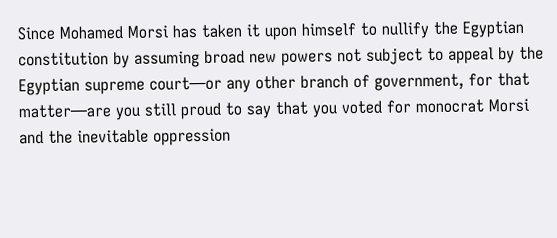Since Mohamed Morsi has taken it upon himself to nullify the Egyptian constitution by assuming broad new powers not subject to appeal by the Egyptian supreme court—or any other branch of government, for that matter—are you still proud to say that you voted for monocrat Morsi and the inevitable oppression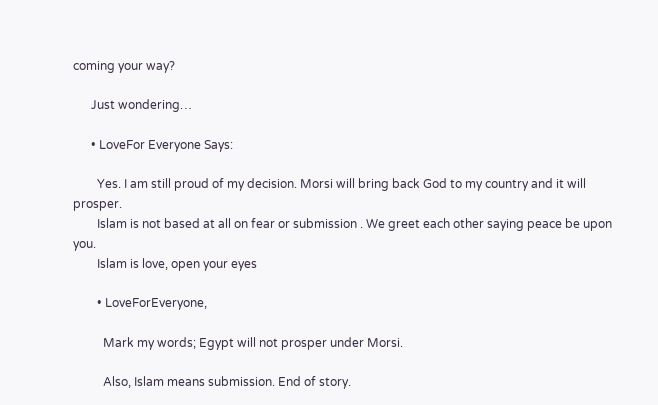coming your way?

      Just wondering…

      • LoveFor Everyone Says:

        Yes. I am still proud of my decision. Morsi will bring back God to my country and it will prosper.
        Islam is not based at all on fear or submission . We greet each other saying peace be upon you.
        Islam is love, open your eyes

        • LoveForEveryone,

          Mark my words; Egypt will not prosper under Morsi.

          Also, Islam means submission. End of story.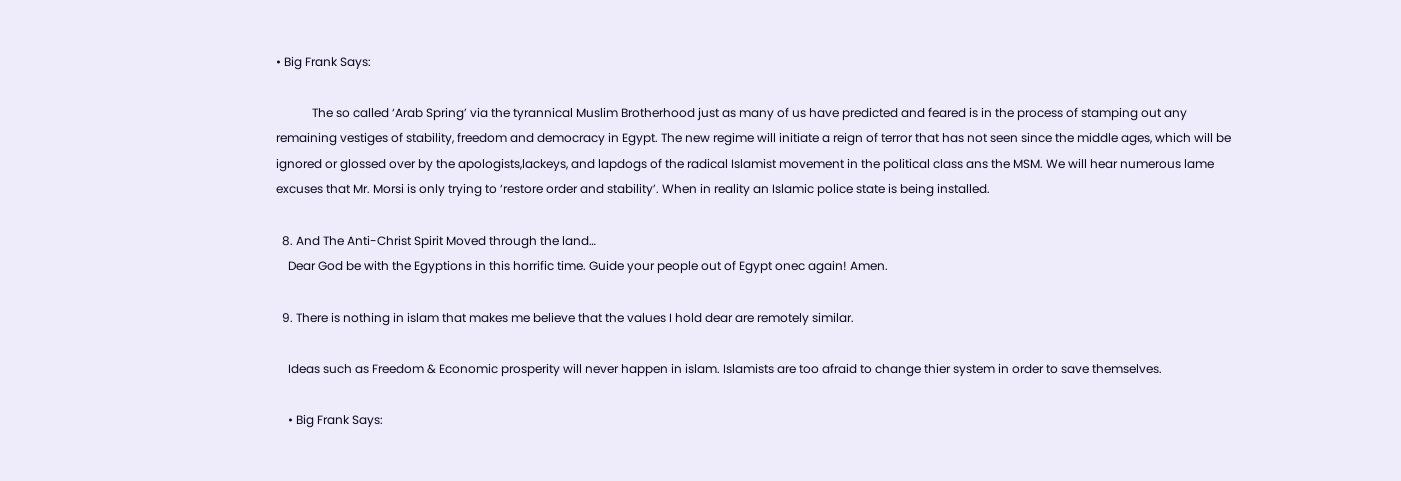• Big Frank Says:

            The so called ‘Arab Spring’ via the tyrannical Muslim Brotherhood just as many of us have predicted and feared is in the process of stamping out any remaining vestiges of stability, freedom and democracy in Egypt. The new regime will initiate a reign of terror that has not seen since the middle ages, which will be ignored or glossed over by the apologists,lackeys, and lapdogs of the radical Islamist movement in the political class ans the MSM. We will hear numerous lame excuses that Mr. Morsi is only trying to ‘restore order and stability’. When in reality an Islamic police state is being installed.

  8. And The Anti-Christ Spirit Moved through the land…
    Dear God be with the Egyptions in this horrific time. Guide your people out of Egypt onec again! Amen.

  9. There is nothing in islam that makes me believe that the values I hold dear are remotely similar.

    Ideas such as Freedom & Economic prosperity will never happen in islam. Islamists are too afraid to change thier system in order to save themselves.

    • Big Frank Says: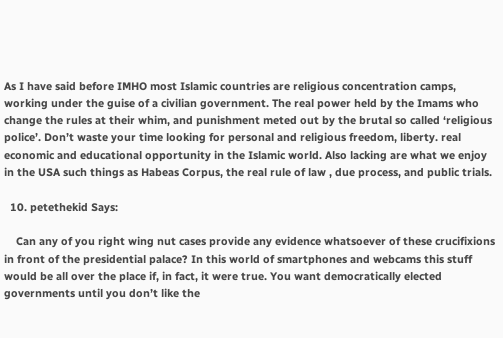As I have said before IMHO most Islamic countries are religious concentration camps, working under the guise of a civilian government. The real power held by the Imams who change the rules at their whim, and punishment meted out by the brutal so called ‘religious police’. Don’t waste your time looking for personal and religious freedom, liberty. real economic and educational opportunity in the Islamic world. Also lacking are what we enjoy in the USA such things as Habeas Corpus, the real rule of law , due process, and public trials.

  10. petethekid Says:

    Can any of you right wing nut cases provide any evidence whatsoever of these crucifixions in front of the presidential palace? In this world of smartphones and webcams this stuff would be all over the place if, in fact, it were true. You want democratically elected governments until you don’t like the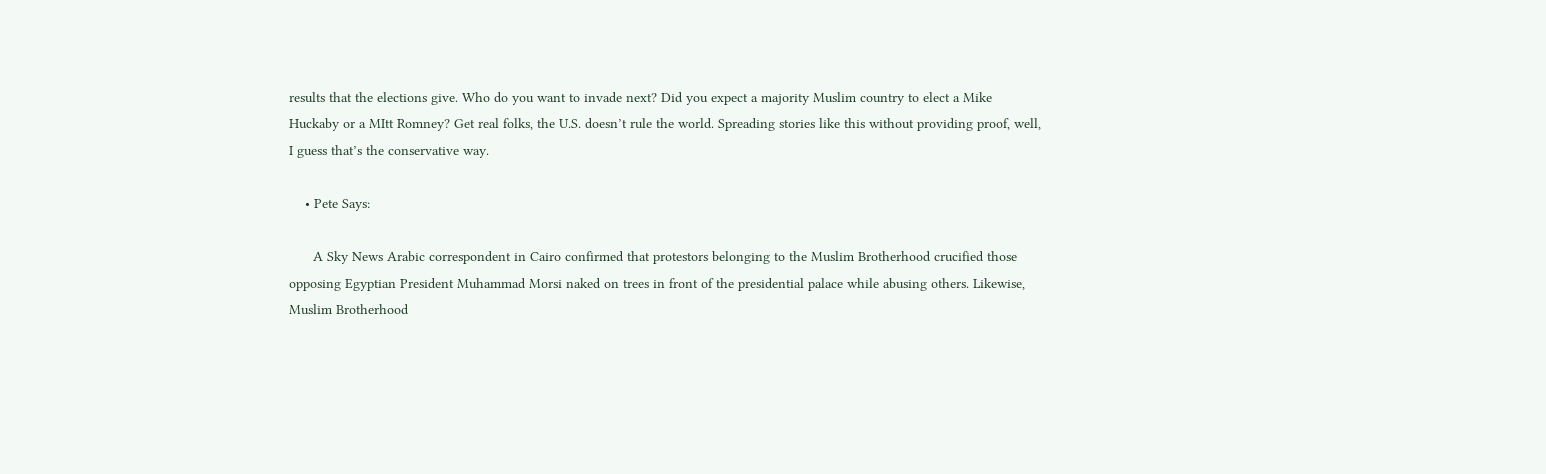results that the elections give. Who do you want to invade next? Did you expect a majority Muslim country to elect a Mike Huckaby or a MItt Romney? Get real folks, the U.S. doesn’t rule the world. Spreading stories like this without providing proof, well, I guess that’s the conservative way.

    • Pete Says:

      A Sky News Arabic correspondent in Cairo confirmed that protestors belonging to the Muslim Brotherhood crucified those opposing Egyptian President Muhammad Morsi naked on trees in front of the presidential palace while abusing others. Likewise, Muslim Brotherhood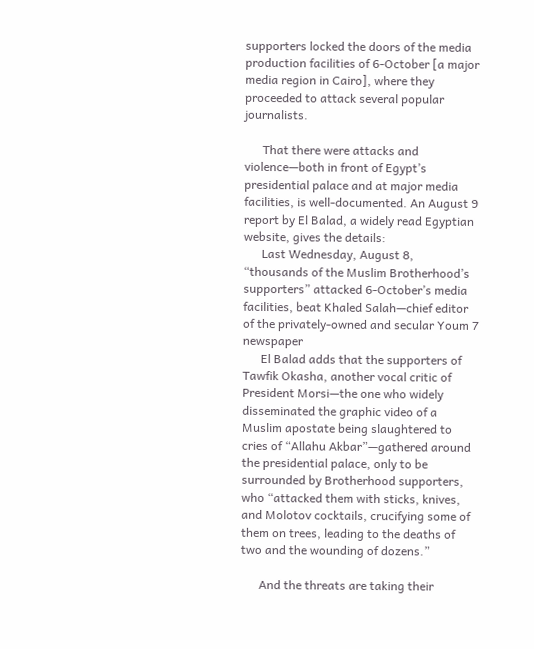supporters locked the doors of the media production facilities of 6-October [a major media region in Cairo], where they proceeded to attack several popular journalists.

      That there were attacks and violence—both in front of Egypt’s presidential palace and at major media facilities, is well-documented. An August 9 report by El Balad, a widely read Egyptian website, gives the details:
      Last Wednesday, August 8, “thousands of the Muslim Brotherhood’s supporters” attacked 6-October’s media facilities, beat Khaled Salah—chief editor of the privately-owned and secular Youm 7 newspaper
      El Balad adds that the supporters of Tawfik Okasha, another vocal critic of President Morsi—the one who widely disseminated the graphic video of a Muslim apostate being slaughtered to cries of “Allahu Akbar”—gathered around the presidential palace, only to be surrounded by Brotherhood supporters, who “attacked them with sticks, knives, and Molotov cocktails, crucifying some of them on trees, leading to the deaths of two and the wounding of dozens.”

      And the threats are taking their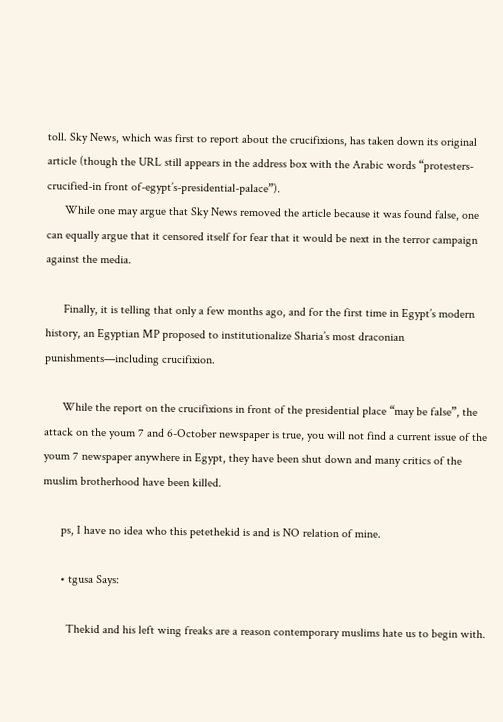toll. Sky News, which was first to report about the crucifixions, has taken down its original article (though the URL still appears in the address box with the Arabic words “protesters-crucified-in front of-egypt’s-presidential-palace”).
      While one may argue that Sky News removed the article because it was found false, one can equally argue that it censored itself for fear that it would be next in the terror campaign against the media.

      Finally, it is telling that only a few months ago, and for the first time in Egypt’s modern history, an Egyptian MP proposed to institutionalize Sharia’s most draconian punishments—including crucifixion.

      While the report on the crucifixions in front of the presidential place “may be false”, the attack on the youm 7 and 6-October newspaper is true, you will not find a current issue of the youm 7 newspaper anywhere in Egypt, they have been shut down and many critics of the muslim brotherhood have been killed.

      ps, I have no idea who this petethekid is and is NO relation of mine.

      • tgusa Says:

        Thekid and his left wing freaks are a reason contemporary muslims hate us to begin with.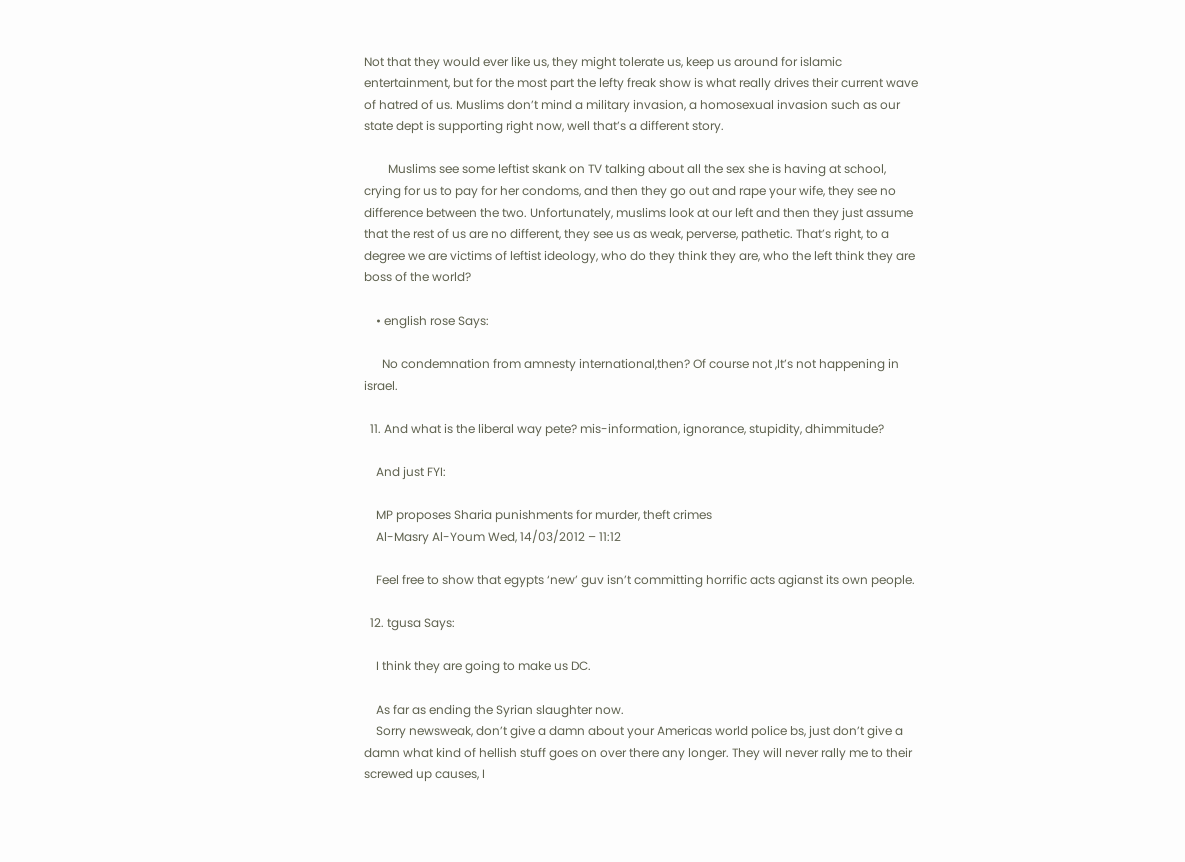Not that they would ever like us, they might tolerate us, keep us around for islamic entertainment, but for the most part the lefty freak show is what really drives their current wave of hatred of us. Muslims don’t mind a military invasion, a homosexual invasion such as our state dept is supporting right now, well that’s a different story.

        Muslims see some leftist skank on TV talking about all the sex she is having at school, crying for us to pay for her condoms, and then they go out and rape your wife, they see no difference between the two. Unfortunately, muslims look at our left and then they just assume that the rest of us are no different, they see us as weak, perverse, pathetic. That’s right, to a degree we are victims of leftist ideology, who do they think they are, who the left think they are boss of the world?

    • english rose Says:

      No condemnation from amnesty international,then? Of course not ,It’s not happening in israel.

  11. And what is the liberal way pete? mis-information, ignorance, stupidity, dhimmitude?

    And just FYI:

    MP proposes Sharia punishments for murder, theft crimes
    Al-Masry Al-Youm Wed, 14/03/2012 – 11:12

    Feel free to show that egypts ‘new’ guv isn’t committing horrific acts agianst its own people.

  12. tgusa Says:

    I think they are going to make us DC.

    As far as ending the Syrian slaughter now.
    Sorry newsweak, don’t give a damn about your Americas world police bs, just don’t give a damn what kind of hellish stuff goes on over there any longer. They will never rally me to their screwed up causes, I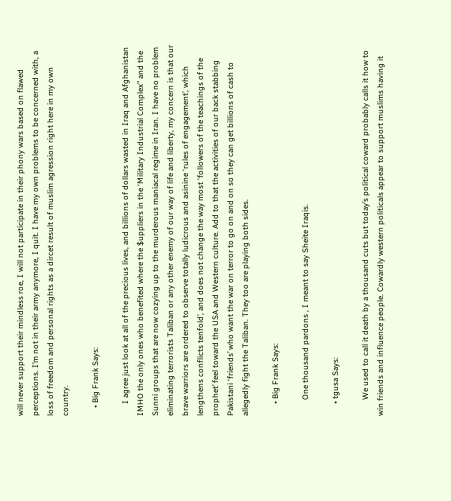will never support their mindless roe, I will not participate in their phony wars based on flawed perceptions. I’m not in their army anymore, I quit. I have my own problems to be concerned with, a loss of freedom and personal rights as a dircet result of muslim agression right here in my own country.

    • Big Frank Says:

      I agree just look at all of the precious lives, and billions of dollars wasted in Iraq and Afghanistan IMHO the only ones who benefited where the $uppliers in the ‘Military Industrial Complex” and the Sunni groups that are now cozying up to the murderous maniacal regime in Iran. I have no problem eliminating terrorists Taliban or any other enemy of our way of life and liberty, my concern is that our brave warriors are ordered to observe totally ludicrous and asinine ‘rules of engagement’, which lengthens conflicts tenfold’, and does not change the way most ‘followers of the teachings of the prophet’ feel toward the USA and Western culture. Add to that the activities of our back stabbing Pakistani ‘friends’ who want the war on terror to go on and on so they can get billions of cash to allegedly fight the Taliban. They too are playing both sides.

      • Big Frank Says:

        One thousand pardons , I meant to say Sheite Iraqis.

      • tgusa Says:

        We used to call it death by a thousand cuts but today’s political coward probably calls it how to win friends and influence people. Cowardly western politicals appear to support muslims having it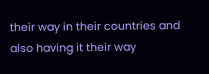their way in their countries and also having it their way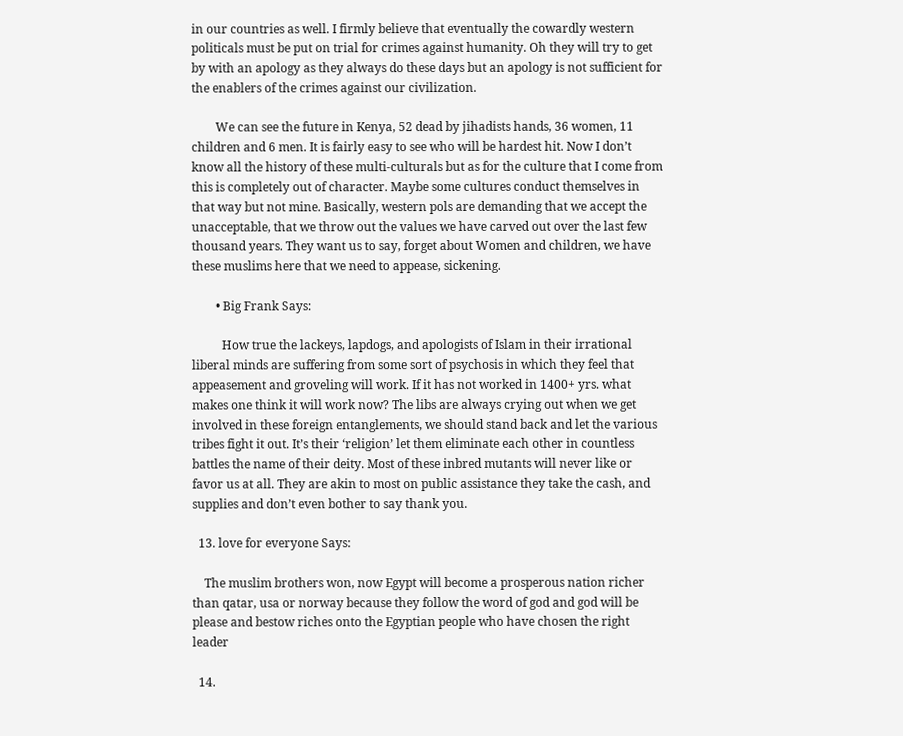in our countries as well. I firmly believe that eventually the cowardly western politicals must be put on trial for crimes against humanity. Oh they will try to get by with an apology as they always do these days but an apology is not sufficient for the enablers of the crimes against our civilization.

        We can see the future in Kenya, 52 dead by jihadists hands, 36 women, 11 children and 6 men. It is fairly easy to see who will be hardest hit. Now I don’t know all the history of these multi-culturals but as for the culture that I come from this is completely out of character. Maybe some cultures conduct themselves in that way but not mine. Basically, western pols are demanding that we accept the unacceptable, that we throw out the values we have carved out over the last few thousand years. They want us to say, forget about Women and children, we have these muslims here that we need to appease, sickening.

        • Big Frank Says:

          How true the lackeys, lapdogs, and apologists of Islam in their irrational liberal minds are suffering from some sort of psychosis in which they feel that appeasement and groveling will work. If it has not worked in 1400+ yrs. what makes one think it will work now? The libs are always crying out when we get involved in these foreign entanglements, we should stand back and let the various tribes fight it out. It’s their ‘religion’ let them eliminate each other in countless battles the name of their deity. Most of these inbred mutants will never like or favor us at all. They are akin to most on public assistance they take the cash, and supplies and don’t even bother to say thank you.

  13. love for everyone Says:

    The muslim brothers won, now Egypt will become a prosperous nation richer than qatar, usa or norway because they follow the word of god and god will be please and bestow riches onto the Egyptian people who have chosen the right leader

  14.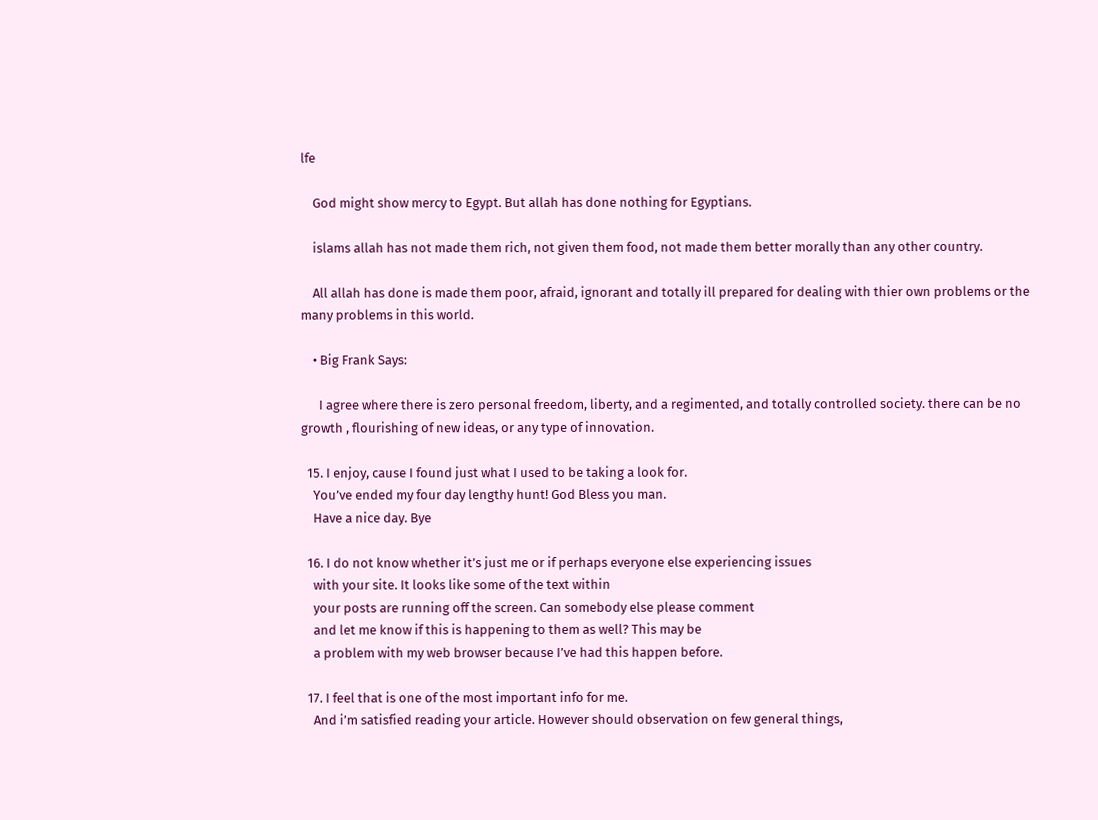lfe

    God might show mercy to Egypt. But allah has done nothing for Egyptians.

    islams allah has not made them rich, not given them food, not made them better morally than any other country.

    All allah has done is made them poor, afraid, ignorant and totally ill prepared for dealing with thier own problems or the many problems in this world.

    • Big Frank Says:

      I agree where there is zero personal freedom, liberty, and a regimented, and totally controlled society. there can be no growth , flourishing of new ideas, or any type of innovation.

  15. I enjoy, cause I found just what I used to be taking a look for.
    You’ve ended my four day lengthy hunt! God Bless you man.
    Have a nice day. Bye

  16. I do not know whether it’s just me or if perhaps everyone else experiencing issues
    with your site. It looks like some of the text within
    your posts are running off the screen. Can somebody else please comment
    and let me know if this is happening to them as well? This may be
    a problem with my web browser because I’ve had this happen before.

  17. I feel that is one of the most important info for me.
    And i’m satisfied reading your article. However should observation on few general things,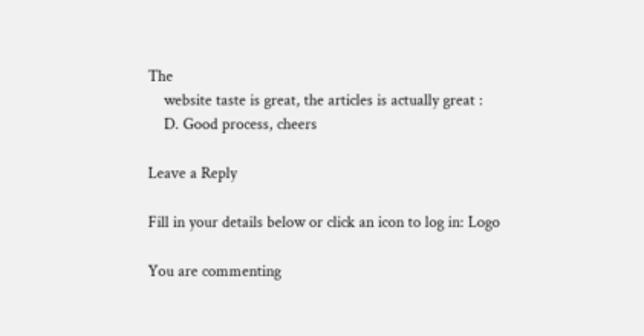The
    website taste is great, the articles is actually great :
    D. Good process, cheers

Leave a Reply

Fill in your details below or click an icon to log in: Logo

You are commenting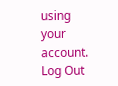using your account. Log Out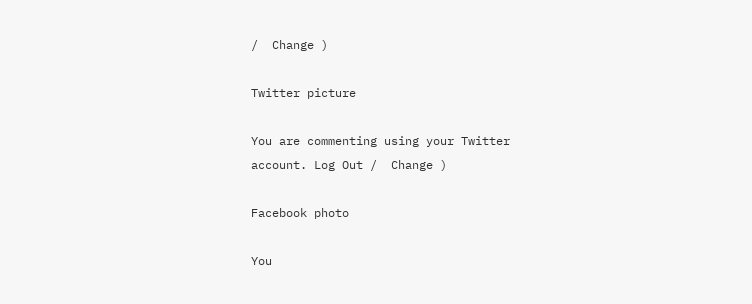/  Change )

Twitter picture

You are commenting using your Twitter account. Log Out /  Change )

Facebook photo

You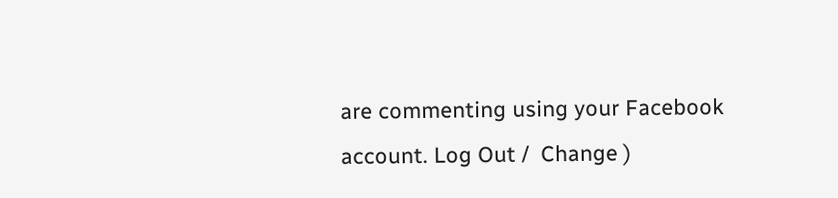are commenting using your Facebook account. Log Out /  Change )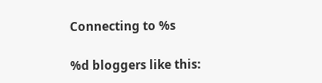Connecting to %s

%d bloggers like this: